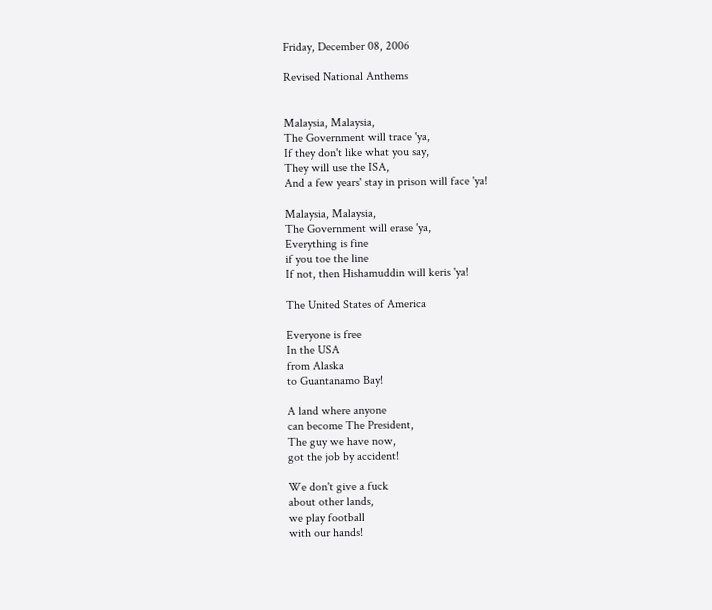Friday, December 08, 2006

Revised National Anthems


Malaysia, Malaysia,
The Government will trace 'ya,
If they don't like what you say,
They will use the ISA,
And a few years' stay in prison will face 'ya!

Malaysia, Malaysia,
The Government will erase 'ya,
Everything is fine
if you toe the line
If not, then Hishamuddin will keris 'ya!

The United States of America

Everyone is free
In the USA
from Alaska
to Guantanamo Bay!

A land where anyone
can become The President,
The guy we have now,
got the job by accident!

We don't give a fuck
about other lands,
we play football
with our hands!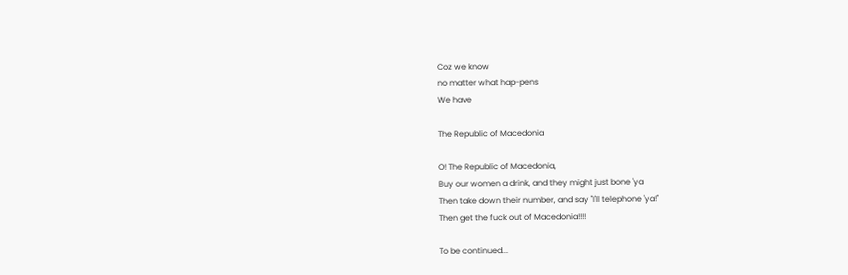Coz we know
no matter what hap-pens
We have

The Republic of Macedonia

O! The Republic of Macedonia,
Buy our women a drink, and they might just bone 'ya
Then take down their number, and say "I'll telephone 'ya!"
Then get the fuck out of Macedonia!!!!

To be continued...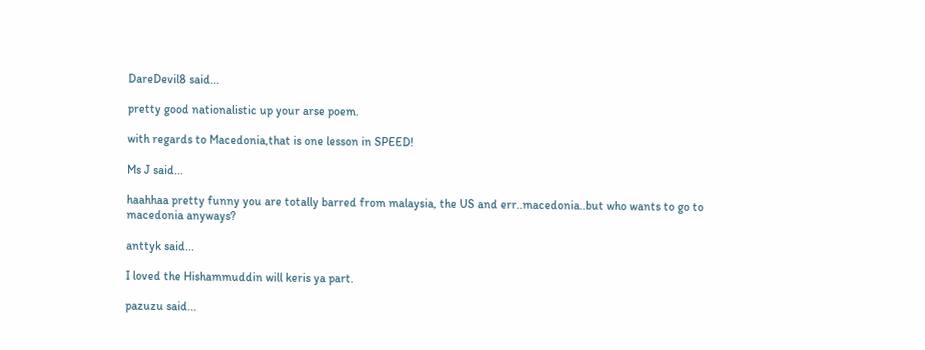DareDevil8 said...

pretty good nationalistic up your arse poem.

with regards to Macedonia,that is one lesson in SPEED!

Ms J said...

haahhaa pretty funny you are totally barred from malaysia, the US and err..macedonia..but who wants to go to macedonia anyways?

anttyk said...

I loved the Hishammuddin will keris ya part.

pazuzu said...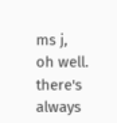ms j,
oh well. there's always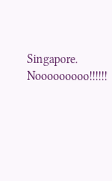Singapore. Nooooooooo!!!!!!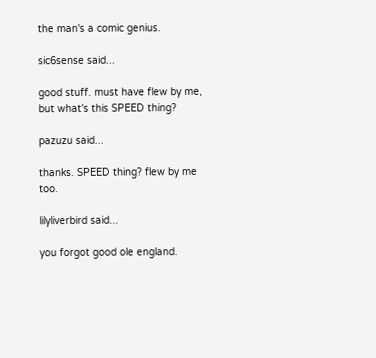the man's a comic genius.

sic6sense said...

good stuff. must have flew by me, but what's this SPEED thing?

pazuzu said...

thanks. SPEED thing? flew by me too.

lilyliverbird said...

you forgot good ole england.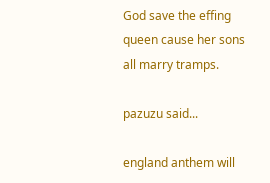God save the effing queen cause her sons all marry tramps.

pazuzu said...

england anthem will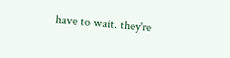have to wait. they're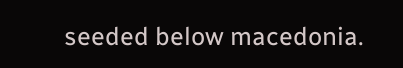seeded below macedonia.